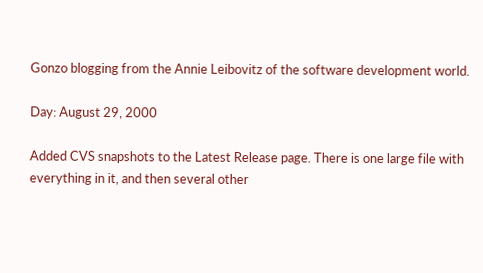Gonzo blogging from the Annie Leibovitz of the software development world.

Day: August 29, 2000

Added CVS snapshots to the Latest Release page. There is one large file with everything in it, and then several other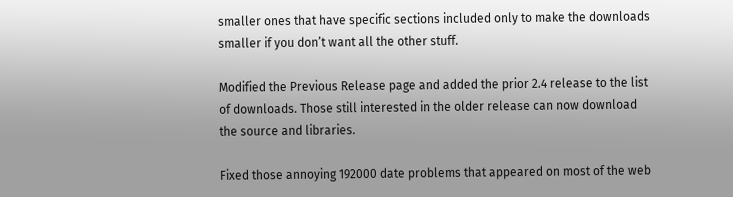smaller ones that have specific sections included only to make the downloads smaller if you don’t want all the other stuff.

Modified the Previous Release page and added the prior 2.4 release to the list of downloads. Those still interested in the older release can now download the source and libraries.

Fixed those annoying 192000 date problems that appeared on most of the web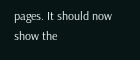pages. It should now show the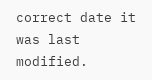correct date it was last modified.